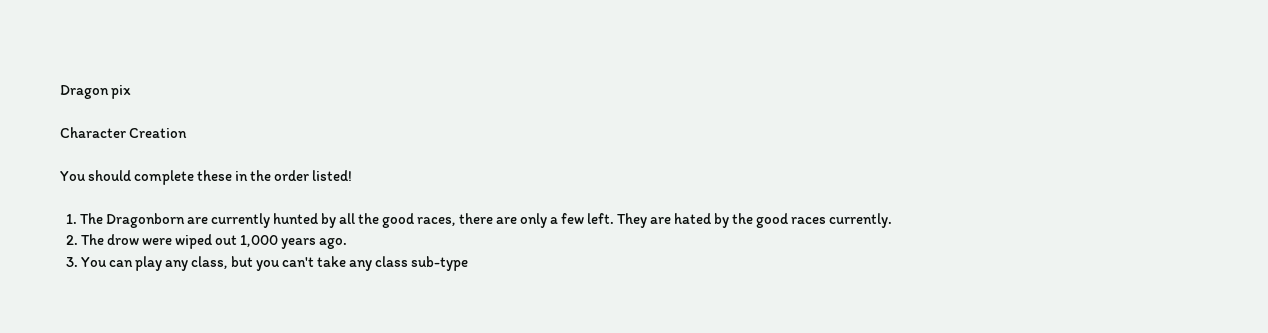Dragon pix

Character Creation

You should complete these in the order listed!

  1. The Dragonborn are currently hunted by all the good races, there are only a few left. They are hated by the good races currently.
  2. The drow were wiped out 1,000 years ago.
  3. You can play any class, but you can't take any class sub-type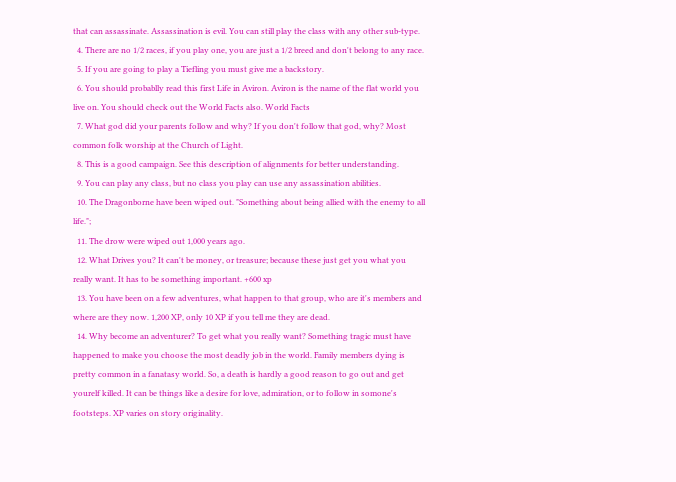that can assassinate. Assassination is evil. You can still play the class with any other sub-type.
  4. There are no 1/2 races, if you play one, you are just a 1/2 breed and don't belong to any race.
  5. If you are going to play a Tiefling you must give me a backstory.
  6. You should probablly read this first Life in Aviron. Aviron is the name of the flat world you live on. You should check out the World Facts also. World Facts
  7. What god did your parents follow and why? If you don't follow that god, why? Most common folk worship at the Church of Light.
  8. This is a good campaign. See this description of alignments for better understanding.
  9. You can play any class, but no class you play can use any assassination abilities.
  10. The Dragonborne have been wiped out. "Something about being allied with the enemy to all life.";
  11. The drow were wiped out 1,000 years ago.
  12. What Drives you? It can't be money, or treasure; because these just get you what you really want. It has to be something important. +600 xp
  13. You have been on a few adventures, what happen to that group, who are it's members and where are they now. 1,200 XP, only 10 XP if you tell me they are dead.
  14. Why become an adventurer? To get what you really want? Something tragic must have happened to make you choose the most deadly job in the world. Family members dying is pretty common in a fanatasy world. So, a death is hardly a good reason to go out and get yourelf killed. It can be things like a desire for love, admiration, or to follow in somone's footsteps. XP varies on story originality.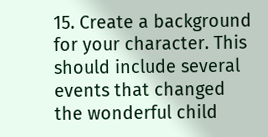15. Create a background for your character. This should include several events that changed the wonderful child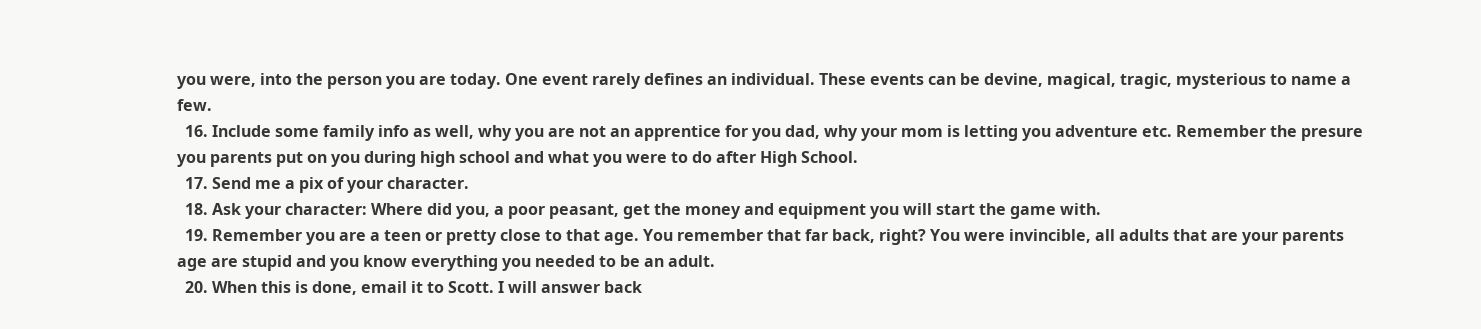you were, into the person you are today. One event rarely defines an individual. These events can be devine, magical, tragic, mysterious to name a few.
  16. Include some family info as well, why you are not an apprentice for you dad, why your mom is letting you adventure etc. Remember the presure you parents put on you during high school and what you were to do after High School.
  17. Send me a pix of your character.
  18. Ask your character: Where did you, a poor peasant, get the money and equipment you will start the game with.
  19. Remember you are a teen or pretty close to that age. You remember that far back, right? You were invincible, all adults that are your parents age are stupid and you know everything you needed to be an adult.
  20. When this is done, email it to Scott. I will answer back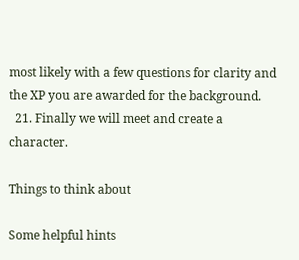most likely with a few questions for clarity and the XP you are awarded for the background.
  21. Finally we will meet and create a character.

Things to think about

Some helpful hints